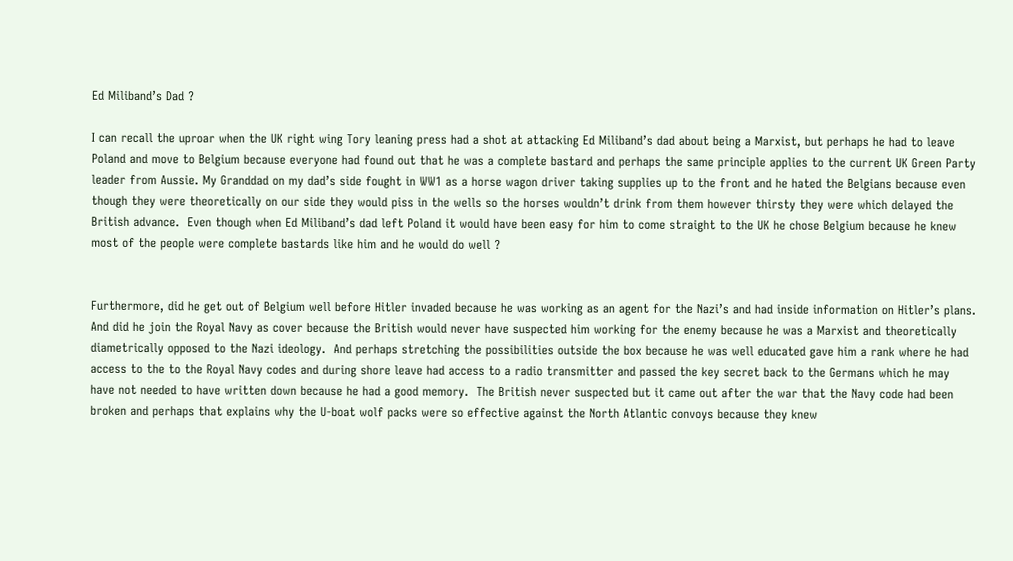Ed Miliband’s Dad ?

I can recall the uproar when the UK right wing Tory leaning press had a shot at attacking Ed Miliband’s dad about being a Marxist, but perhaps he had to leave Poland and move to Belgium because everyone had found out that he was a complete bastard and perhaps the same principle applies to the current UK Green Party leader from Aussie. My Granddad on my dad’s side fought in WW1 as a horse wagon driver taking supplies up to the front and he hated the Belgians because even though they were theoretically on our side they would piss in the wells so the horses wouldn’t drink from them however thirsty they were which delayed the British advance.  Even though when Ed Miliband’s dad left Poland it would have been easy for him to come straight to the UK he chose Belgium because he knew most of the people were complete bastards like him and he would do well ?


Furthermore, did he get out of Belgium well before Hitler invaded because he was working as an agent for the Nazi’s and had inside information on Hitler’s plans.  And did he join the Royal Navy as cover because the British would never have suspected him working for the enemy because he was a Marxist and theoretically diametrically opposed to the Nazi ideology.  And perhaps stretching the possibilities outside the box because he was well educated gave him a rank where he had access to the to the Royal Navy codes and during shore leave had access to a radio transmitter and passed the key secret back to the Germans which he may have not needed to have written down because he had a good memory.  The British never suspected but it came out after the war that the Navy code had been broken and perhaps that explains why the U-boat wolf packs were so effective against the North Atlantic convoys because they knew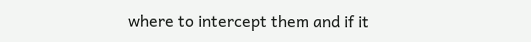where to intercept them and if it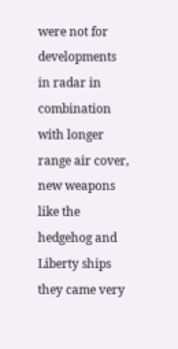were not for developments in radar in combination with longer range air cover, new weapons like the hedgehog and Liberty ships they came very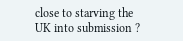close to starving the UK into submission ?